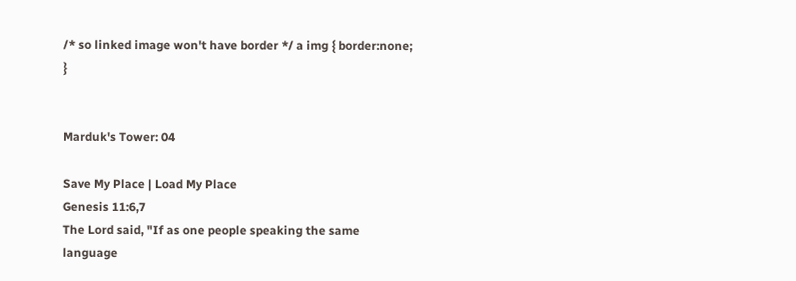/* so linked image won't have border */ a img { border:none; }


Marduk's Tower: 04

Save My Place | Load My Place
Genesis 11:6,7
The Lord said, "If as one people speaking the same language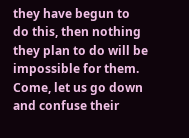they have begun to do this, then nothing they plan to do will be impossible for them. Come, let us go down and confuse their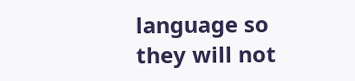language so they will not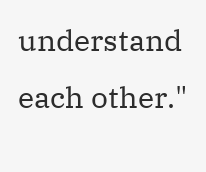understand each other."